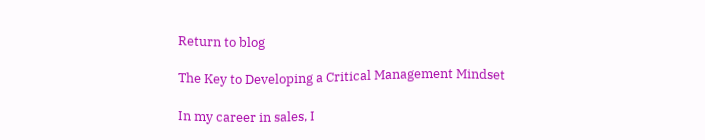Return to blog

The Key to Developing a Critical Management Mindset

In my career in sales, I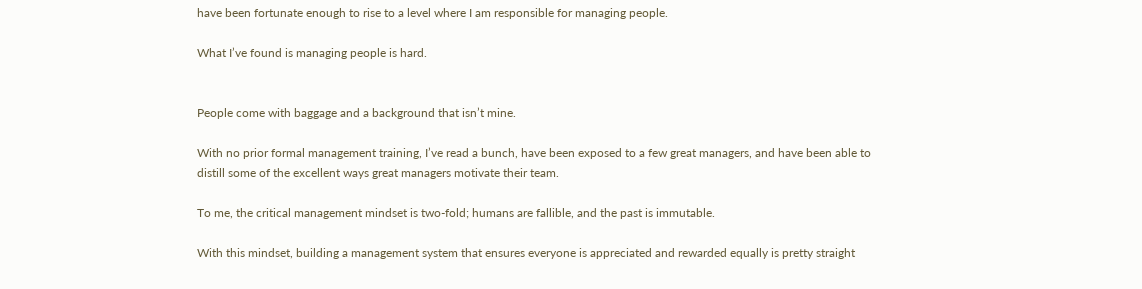have been fortunate enough to rise to a level where I am responsible for managing people.

What I’ve found is managing people is hard.


People come with baggage and a background that isn’t mine.

With no prior formal management training, I’ve read a bunch, have been exposed to a few great managers, and have been able to distill some of the excellent ways great managers motivate their team.

To me, the critical management mindset is two-fold; humans are fallible, and the past is immutable.

With this mindset, building a management system that ensures everyone is appreciated and rewarded equally is pretty straight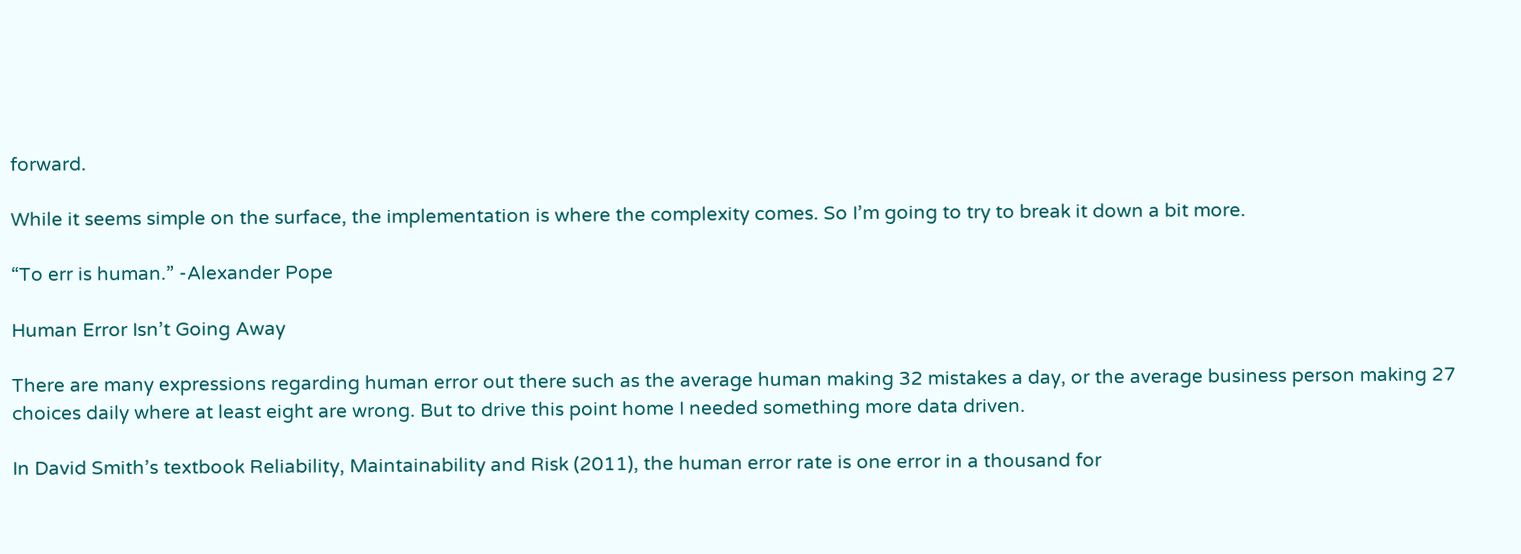forward.

While it seems simple on the surface, the implementation is where the complexity comes. So I’m going to try to break it down a bit more.

“To err is human.” -Alexander Pope

Human Error Isn’t Going Away

There are many expressions regarding human error out there such as the average human making 32 mistakes a day, or the average business person making 27 choices daily where at least eight are wrong. But to drive this point home I needed something more data driven.

In David Smith’s textbook Reliability, Maintainability and Risk (2011), the human error rate is one error in a thousand for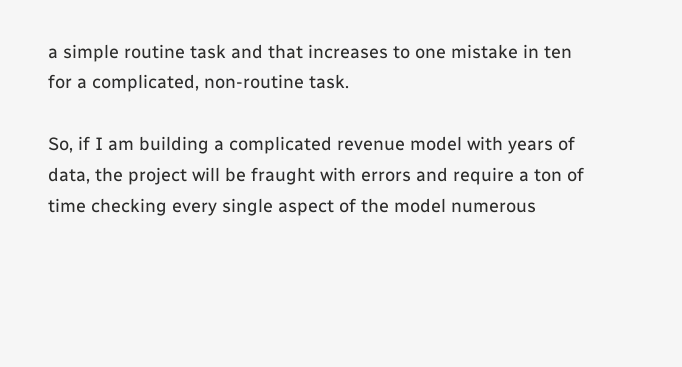a simple routine task and that increases to one mistake in ten for a complicated, non-routine task.

So, if I am building a complicated revenue model with years of data, the project will be fraught with errors and require a ton of time checking every single aspect of the model numerous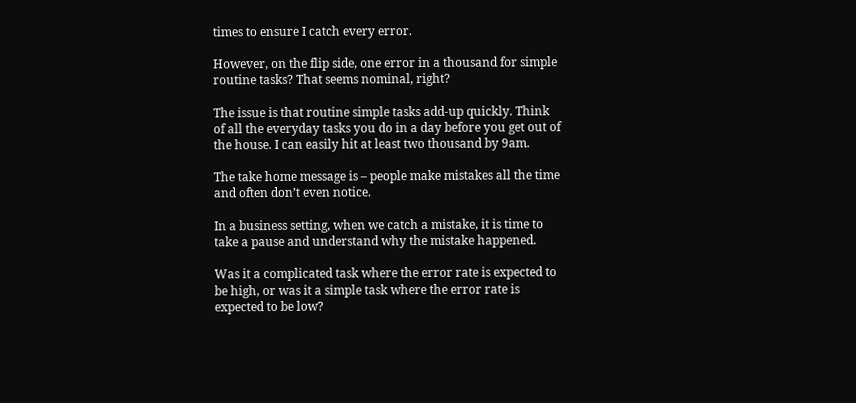times to ensure I catch every error.

However, on the flip side, one error in a thousand for simple routine tasks? That seems nominal, right?

The issue is that routine simple tasks add-up quickly. Think of all the everyday tasks you do in a day before you get out of the house. I can easily hit at least two thousand by 9am.

The take home message is – people make mistakes all the time and often don’t even notice.

In a business setting, when we catch a mistake, it is time to take a pause and understand why the mistake happened.

Was it a complicated task where the error rate is expected to be high, or was it a simple task where the error rate is expected to be low?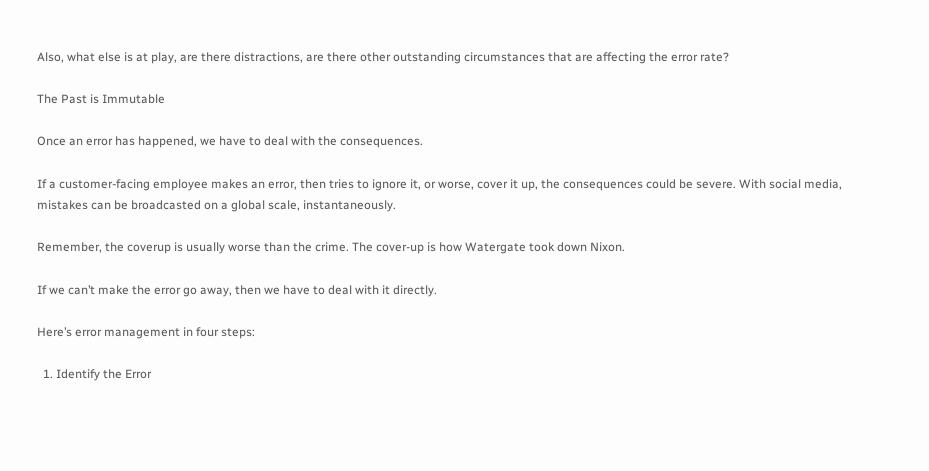Also, what else is at play, are there distractions, are there other outstanding circumstances that are affecting the error rate?

The Past is Immutable

Once an error has happened, we have to deal with the consequences.

If a customer-facing employee makes an error, then tries to ignore it, or worse, cover it up, the consequences could be severe. With social media, mistakes can be broadcasted on a global scale, instantaneously.

Remember, the coverup is usually worse than the crime. The cover-up is how Watergate took down Nixon.

If we can’t make the error go away, then we have to deal with it directly.

Here’s error management in four steps:

  1. Identify the Error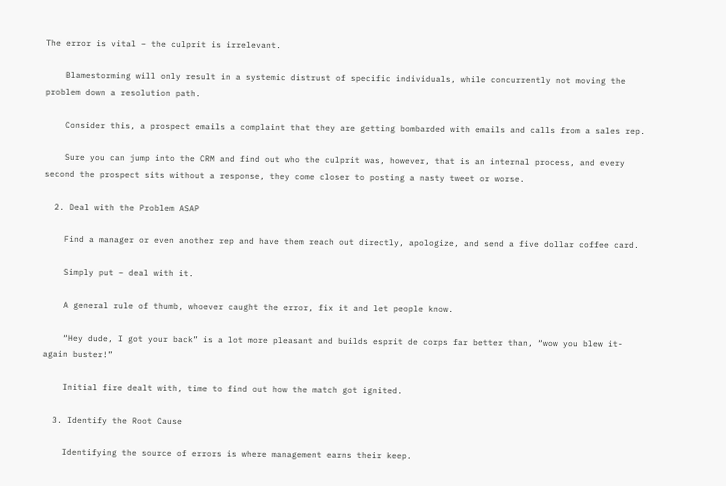The error is vital – the culprit is irrelevant.

    Blamestorming will only result in a systemic distrust of specific individuals, while concurrently not moving the problem down a resolution path.

    Consider this, a prospect emails a complaint that they are getting bombarded with emails and calls from a sales rep.

    Sure you can jump into the CRM and find out who the culprit was, however, that is an internal process, and every second the prospect sits without a response, they come closer to posting a nasty tweet or worse.

  2. Deal with the Problem ASAP

    Find a manager or even another rep and have them reach out directly, apologize, and send a five dollar coffee card.

    Simply put – deal with it.

    A general rule of thumb, whoever caught the error, fix it and let people know.

    “Hey dude, I got your back” is a lot more pleasant and builds esprit de corps far better than, “wow you blew it- again buster!”

    Initial fire dealt with, time to find out how the match got ignited.

  3. Identify the Root Cause

    Identifying the source of errors is where management earns their keep.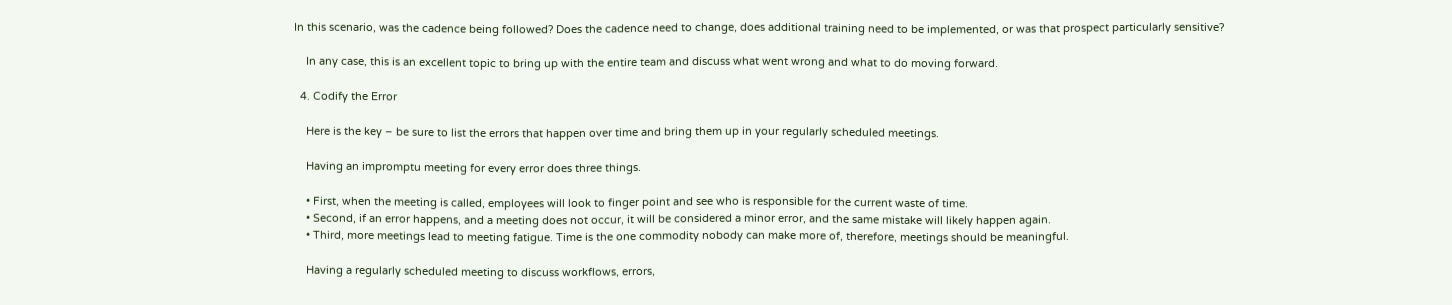In this scenario, was the cadence being followed? Does the cadence need to change, does additional training need to be implemented, or was that prospect particularly sensitive?

    In any case, this is an excellent topic to bring up with the entire team and discuss what went wrong and what to do moving forward.

  4. Codify the Error

    Here is the key – be sure to list the errors that happen over time and bring them up in your regularly scheduled meetings.

    Having an impromptu meeting for every error does three things.

    • First, when the meeting is called, employees will look to finger point and see who is responsible for the current waste of time.
    • Second, if an error happens, and a meeting does not occur, it will be considered a minor error, and the same mistake will likely happen again.
    • Third, more meetings lead to meeting fatigue. Time is the one commodity nobody can make more of, therefore, meetings should be meaningful.

    Having a regularly scheduled meeting to discuss workflows, errors,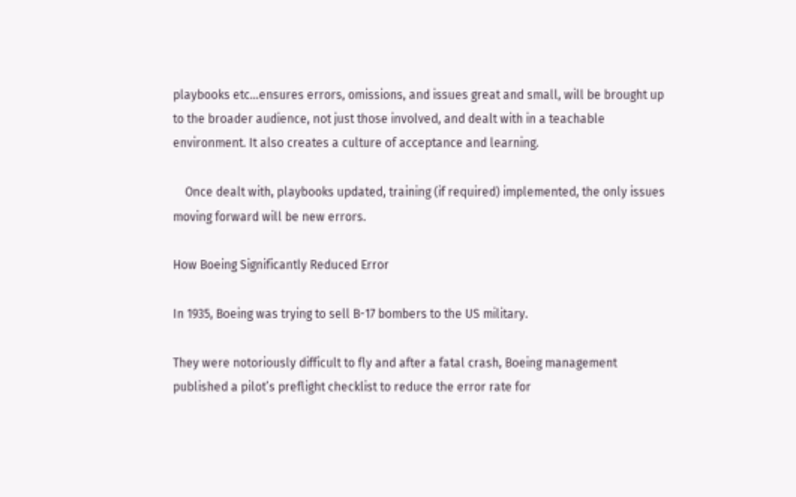playbooks etc…ensures errors, omissions, and issues great and small, will be brought up to the broader audience, not just those involved, and dealt with in a teachable environment. It also creates a culture of acceptance and learning.

    Once dealt with, playbooks updated, training (if required) implemented, the only issues moving forward will be new errors.

How Boeing Significantly Reduced Error

In 1935, Boeing was trying to sell B-17 bombers to the US military.

They were notoriously difficult to fly and after a fatal crash, Boeing management published a pilot’s preflight checklist to reduce the error rate for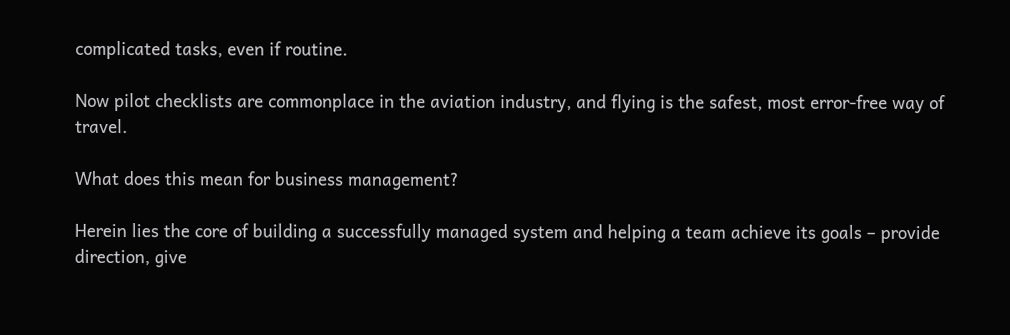complicated tasks, even if routine.

Now pilot checklists are commonplace in the aviation industry, and flying is the safest, most error-free way of travel.

What does this mean for business management?

Herein lies the core of building a successfully managed system and helping a team achieve its goals – provide direction, give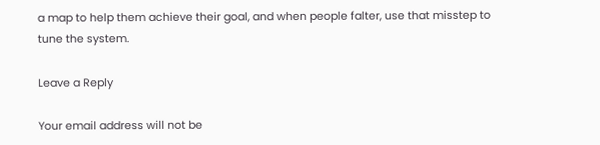a map to help them achieve their goal, and when people falter, use that misstep to tune the system.

Leave a Reply

Your email address will not be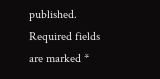published. Required fields are marked *